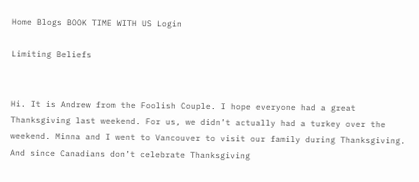Home Blogs BOOK TIME WITH US Login

Limiting Beliefs


Hi. It is Andrew from the Foolish Couple. I hope everyone had a great Thanksgiving last weekend. For us, we didn’t actually had a turkey over the weekend. Minna and I went to Vancouver to visit our family during Thanksgiving. And since Canadians don’t celebrate Thanksgiving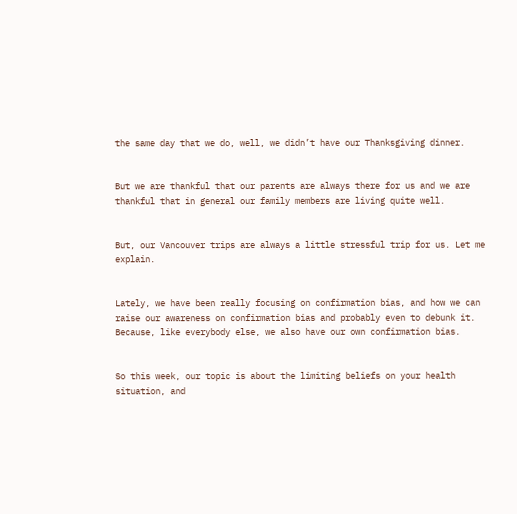the same day that we do, well, we didn’t have our Thanksgiving dinner.


But we are thankful that our parents are always there for us and we are thankful that in general our family members are living quite well.


But, our Vancouver trips are always a little stressful trip for us. Let me explain.


Lately, we have been really focusing on confirmation bias, and how we can raise our awareness on confirmation bias and probably even to debunk it. Because, like everybody else, we also have our own confirmation bias.


So this week, our topic is about the limiting beliefs on your health situation, and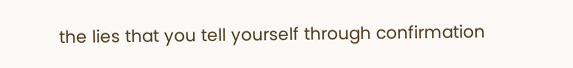the lies that you tell yourself through confirmation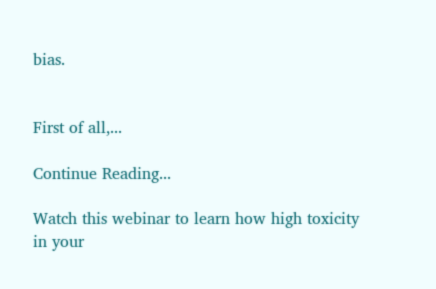bias.


First of all,...

Continue Reading...

Watch this webinar to learn how high toxicity in your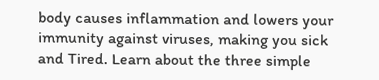body causes inflammation and lowers your immunity against viruses, making you sick and Tired. Learn about the three simple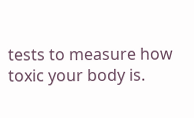tests to measure how toxic your body is.